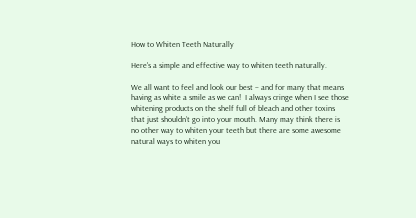How to Whiten Teeth Naturally

Here's a simple and effective way to whiten teeth naturally.

We all want to feel and look our best – and for many that means having as white a smile as we can!  I always cringe when I see those whitening products on the shelf full of bleach and other toxins that just shouldn’t go into your mouth. Many may think there is no other way to whiten your teeth but there are some awesome natural ways to whiten you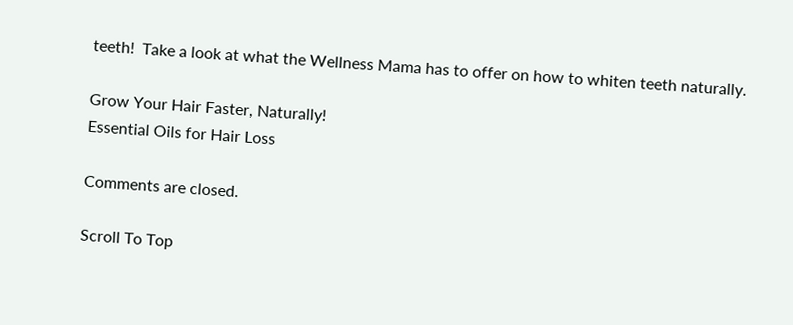teeth!  Take a look at what the Wellness Mama has to offer on how to whiten teeth naturally.

Grow Your Hair Faster, Naturally!
Essential Oils for Hair Loss

Comments are closed.

Scroll To Top